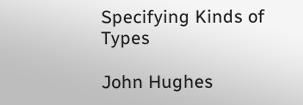Specifying Kinds of Types

John Hughes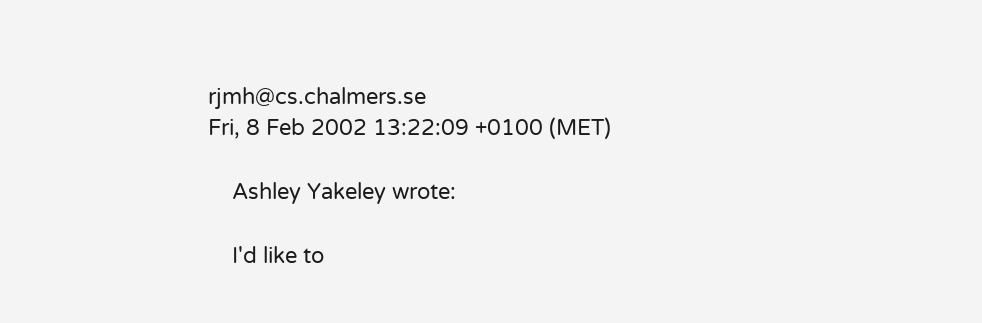rjmh@cs.chalmers.se
Fri, 8 Feb 2002 13:22:09 +0100 (MET)

    Ashley Yakeley wrote:

    I'd like to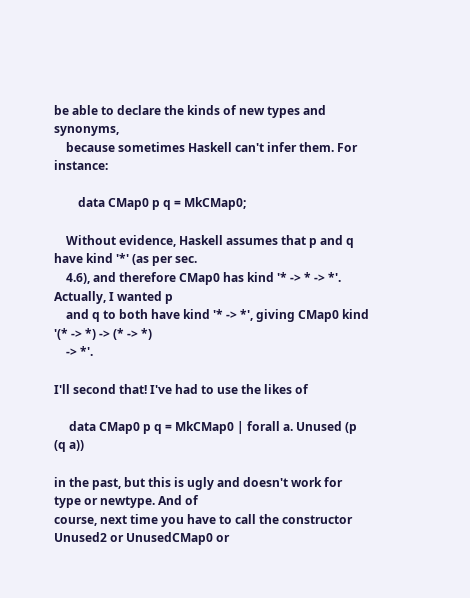be able to declare the kinds of new types and synonyms,
    because sometimes Haskell can't infer them. For instance:

        data CMap0 p q = MkCMap0;

    Without evidence, Haskell assumes that p and q have kind '*' (as per sec.
    4.6), and therefore CMap0 has kind '* -> * -> *'. Actually, I wanted p
    and q to both have kind '* -> *', giving CMap0 kind '(* -> *) -> (* -> *)
    -> *'.

I'll second that! I've had to use the likes of

     data CMap0 p q = MkCMap0 | forall a. Unused (p (q a))

in the past, but this is ugly and doesn't work for type or newtype. And of
course, next time you have to call the constructor Unused2 or UnusedCMap0 or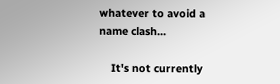whatever to avoid a name clash...

    It's not currently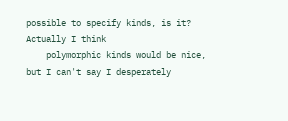possible to specify kinds, is it? Actually I think
    polymorphic kinds would be nice, but I can't say I desperately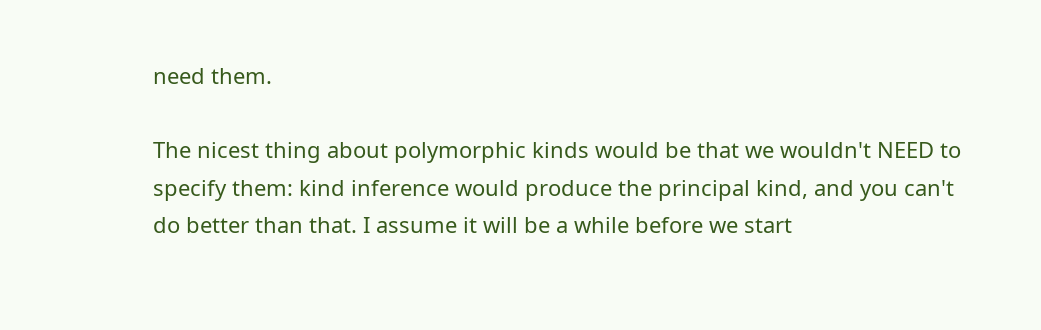need them.

The nicest thing about polymorphic kinds would be that we wouldn't NEED to
specify them: kind inference would produce the principal kind, and you can't
do better than that. I assume it will be a while before we start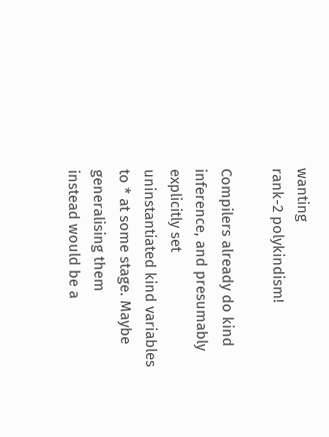wanting
rank-2 polykindism!

Compilers already do kind inference, and presumably explicitly set
uninstantiated kind variables to * at some stage. Maybe generalising them
instead would be a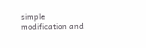simple modification and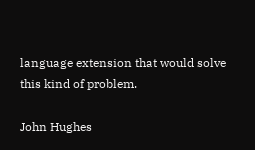language extension that would solve
this kind of problem.

John Hughes